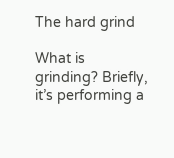The hard grind

What is grinding? Briefly, it’s performing a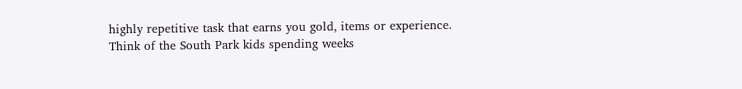highly repetitive task that earns you gold, items or experience. Think of the South Park kids spending weeks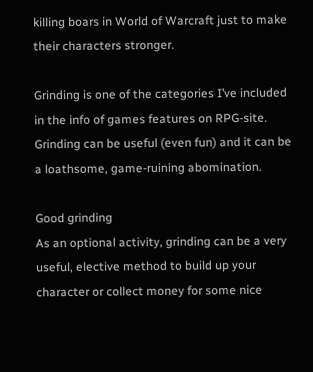killing boars in World of Warcraft just to make their characters stronger.

Grinding is one of the categories I’ve included in the info of games features on RPG-site. Grinding can be useful (even fun) and it can be a loathsome, game-ruining abomination.

Good grinding
As an optional activity, grinding can be a very useful, elective method to build up your character or collect money for some nice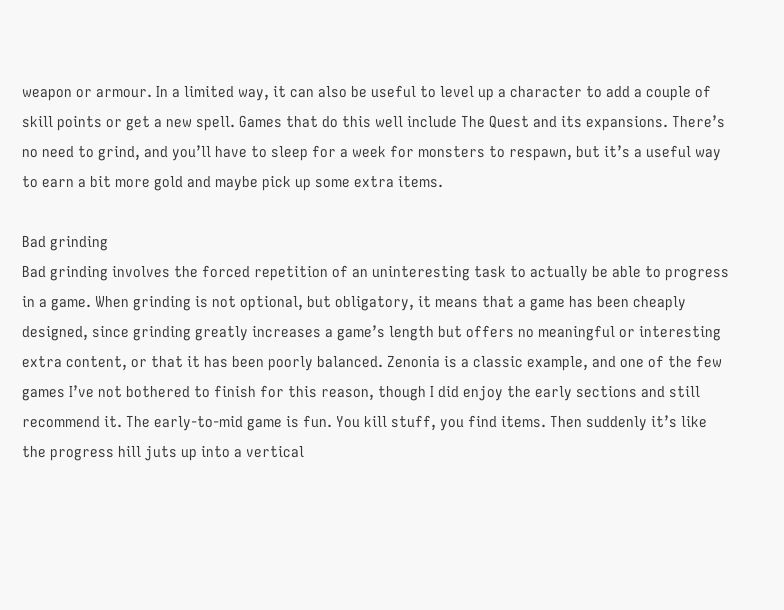weapon or armour. In a limited way, it can also be useful to level up a character to add a couple of skill points or get a new spell. Games that do this well include The Quest and its expansions. There’s no need to grind, and you’ll have to sleep for a week for monsters to respawn, but it’s a useful way to earn a bit more gold and maybe pick up some extra items.

Bad grinding
Bad grinding involves the forced repetition of an uninteresting task to actually be able to progress in a game. When grinding is not optional, but obligatory, it means that a game has been cheaply designed, since grinding greatly increases a game’s length but offers no meaningful or interesting extra content, or that it has been poorly balanced. Zenonia is a classic example, and one of the few games I’ve not bothered to finish for this reason, though I did enjoy the early sections and still recommend it. The early-to-mid game is fun. You kill stuff, you find items. Then suddenly it’s like the progress hill juts up into a vertical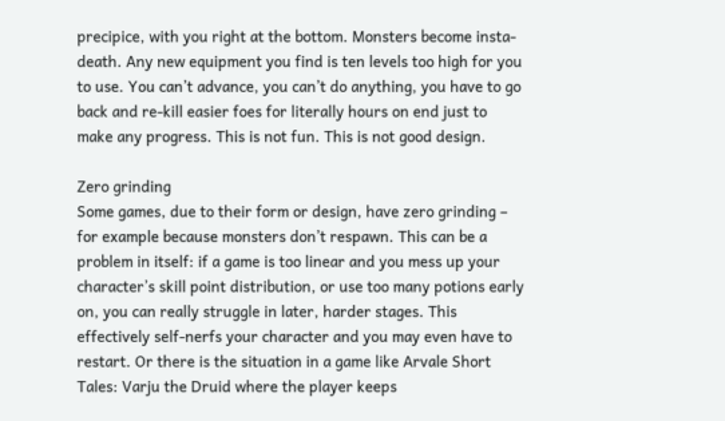precipice, with you right at the bottom. Monsters become insta-death. Any new equipment you find is ten levels too high for you to use. You can’t advance, you can’t do anything, you have to go back and re-kill easier foes for literally hours on end just to make any progress. This is not fun. This is not good design.

Zero grinding
Some games, due to their form or design, have zero grinding – for example because monsters don’t respawn. This can be a problem in itself: if a game is too linear and you mess up your character’s skill point distribution, or use too many potions early on, you can really struggle in later, harder stages. This effectively self-nerfs your character and you may even have to restart. Or there is the situation in a game like Arvale Short Tales: Varju the Druid where the player keeps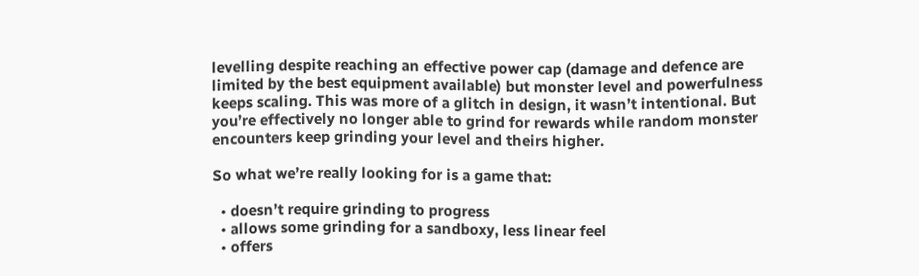levelling despite reaching an effective power cap (damage and defence are limited by the best equipment available) but monster level and powerfulness keeps scaling. This was more of a glitch in design, it wasn’t intentional. But you’re effectively no longer able to grind for rewards while random monster encounters keep grinding your level and theirs higher.

So what we’re really looking for is a game that:

  • doesn’t require grinding to progress
  • allows some grinding for a sandboxy, less linear feel
  • offers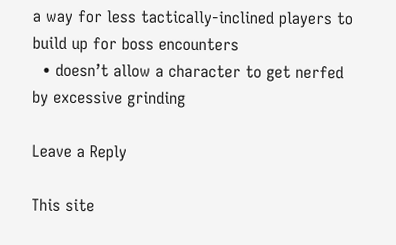a way for less tactically-inclined players to build up for boss encounters
  • doesn’t allow a character to get nerfed by excessive grinding

Leave a Reply

This site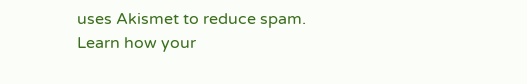uses Akismet to reduce spam. Learn how your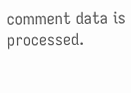comment data is processed.